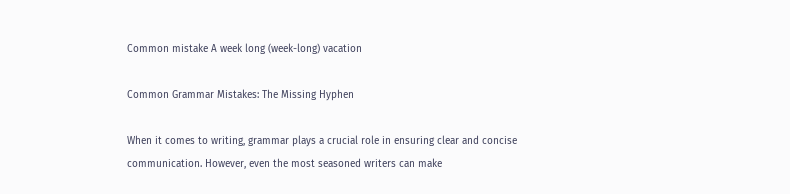Common mistake A week long (week-long) vacation

Common Grammar Mistakes: The Missing Hyphen

When it comes to writing, grammar plays a crucial role in ensuring clear and concise communication. However, even the most seasoned writers can make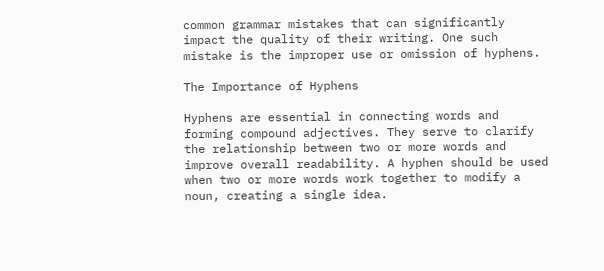common grammar mistakes that can significantly impact the quality of their writing. One such mistake is the improper use or omission of hyphens.

The Importance of Hyphens

Hyphens are essential in connecting words and forming compound adjectives. They serve to clarify the relationship between two or more words and improve overall readability. A hyphen should be used when two or more words work together to modify a noun, creating a single idea.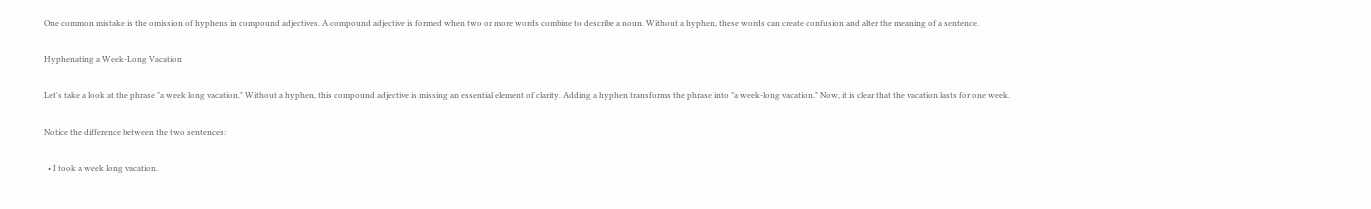One common mistake is the omission of hyphens in compound adjectives. A compound adjective is formed when two or more words combine to describe a noun. Without a hyphen, these words can create confusion and alter the meaning of a sentence.

Hyphenating a Week-Long Vacation

Let's take a look at the phrase "a week long vacation." Without a hyphen, this compound adjective is missing an essential element of clarity. Adding a hyphen transforms the phrase into "a week-long vacation." Now, it is clear that the vacation lasts for one week.

Notice the difference between the two sentences:

  • I took a week long vacation.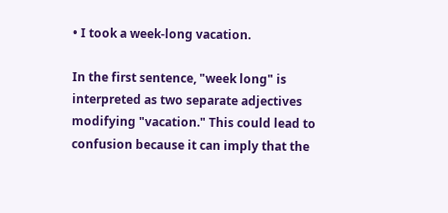• I took a week-long vacation.

In the first sentence, "week long" is interpreted as two separate adjectives modifying "vacation." This could lead to confusion because it can imply that the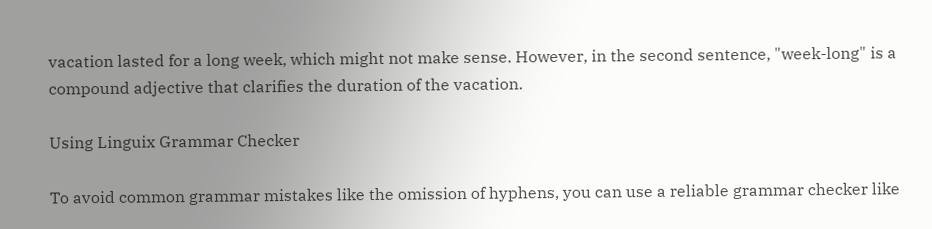vacation lasted for a long week, which might not make sense. However, in the second sentence, "week-long" is a compound adjective that clarifies the duration of the vacation.

Using Linguix Grammar Checker

To avoid common grammar mistakes like the omission of hyphens, you can use a reliable grammar checker like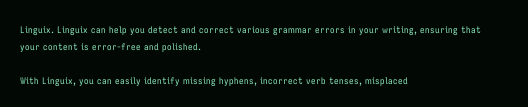Linguix. Linguix can help you detect and correct various grammar errors in your writing, ensuring that your content is error-free and polished.

With Linguix, you can easily identify missing hyphens, incorrect verb tenses, misplaced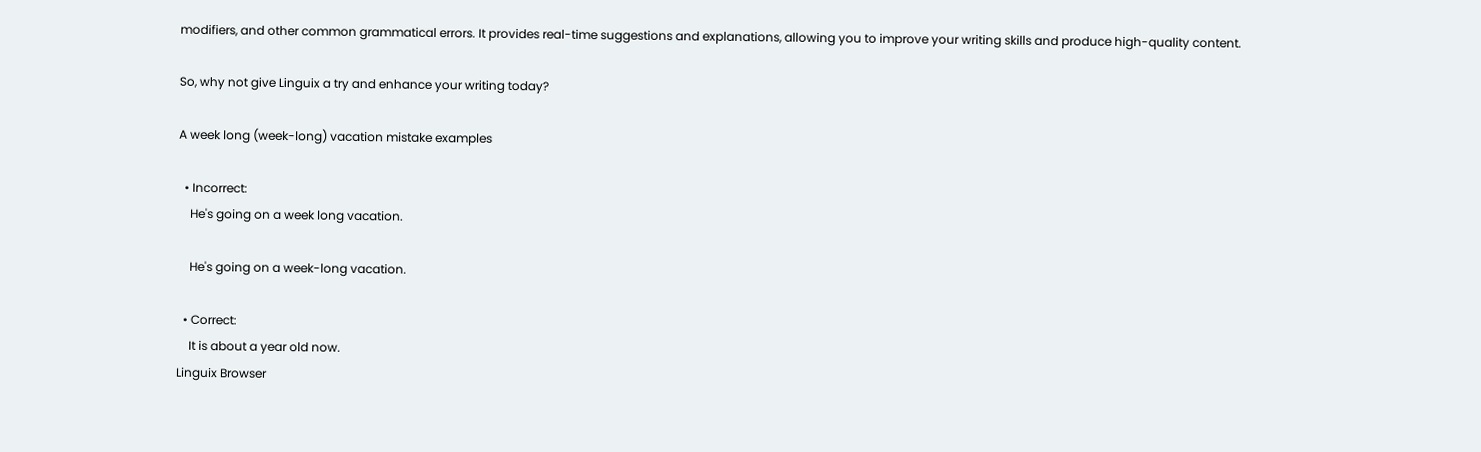modifiers, and other common grammatical errors. It provides real-time suggestions and explanations, allowing you to improve your writing skills and produce high-quality content.

So, why not give Linguix a try and enhance your writing today?

A week long (week-long) vacation mistake examples

  • Incorrect:
    He's going on a week long vacation.

    He's going on a week-long vacation.

  • Correct:
    It is about a year old now.
Linguix Browser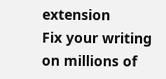extension
Fix your writing
on millions of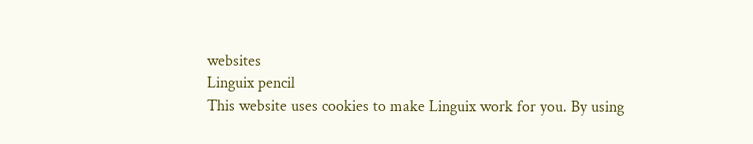websites
Linguix pencil
This website uses cookies to make Linguix work for you. By using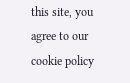this site, you agree to our cookie policy